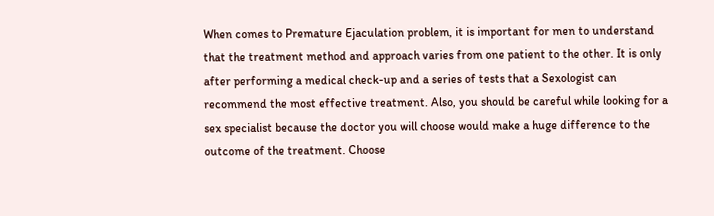When comes to Premature Ejaculation problem, it is important for men to understand that the treatment method and approach varies from one patient to the other. It is only after performing a medical check-up and a series of tests that a Sexologist can recommend the most effective treatment. Also, you should be careful while looking for a sex specialist because the doctor you will choose would make a huge difference to the outcome of the treatment. Choose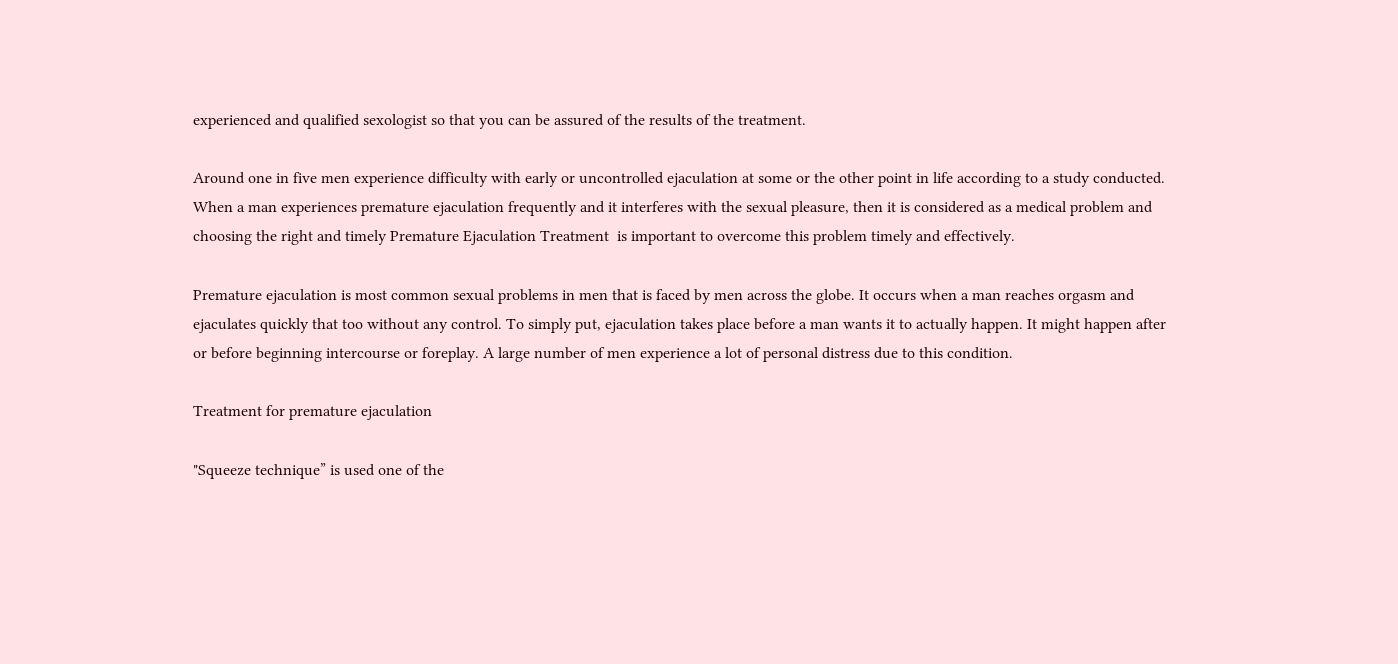experienced and qualified sexologist so that you can be assured of the results of the treatment.

Around one in five men experience difficulty with early or uncontrolled ejaculation at some or the other point in life according to a study conducted. When a man experiences premature ejaculation frequently and it interferes with the sexual pleasure, then it is considered as a medical problem and choosing the right and timely Premature Ejaculation Treatment  is important to overcome this problem timely and effectively.

Premature ejaculation is most common sexual problems in men that is faced by men across the globe. It occurs when a man reaches orgasm and ejaculates quickly that too without any control. To simply put, ejaculation takes place before a man wants it to actually happen. It might happen after or before beginning intercourse or foreplay. A large number of men experience a lot of personal distress due to this condition.

Treatment for premature ejaculation

"Squeeze technique” is used one of the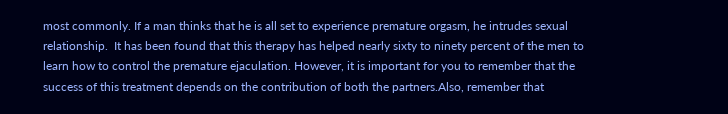most commonly. If a man thinks that he is all set to experience premature orgasm, he intrudes sexual relationship.  It has been found that this therapy has helped nearly sixty to ninety percent of the men to learn how to control the premature ejaculation. However, it is important for you to remember that the success of this treatment depends on the contribution of both the partners.Also, remember that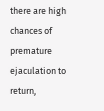there are high chances of premature ejaculation to return,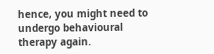hence, you might need to undergo behavioural therapy again.